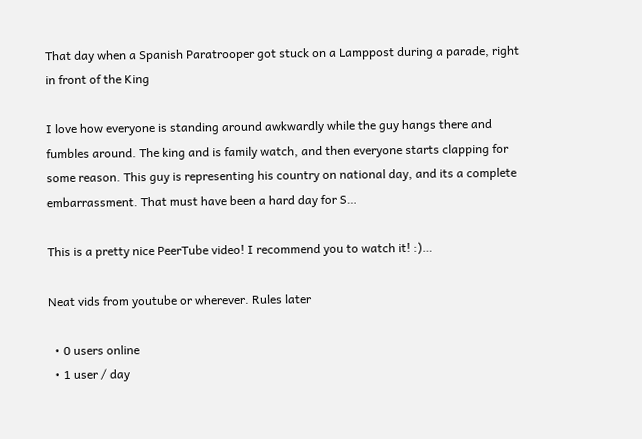That day when a Spanish Paratrooper got stuck on a Lamppost during a parade, right in front of the King

I love how everyone is standing around awkwardly while the guy hangs there and fumbles around. The king and is family watch, and then everyone starts clapping for some reason. This guy is representing his country on national day, and its a complete embarrassment. That must have been a hard day for S…

This is a pretty nice PeerTube video! I recommend you to watch it! :)…

Neat vids from youtube or wherever. Rules later

  • 0 users online
  • 1 user / day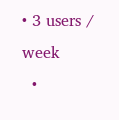• 3 users / week
  •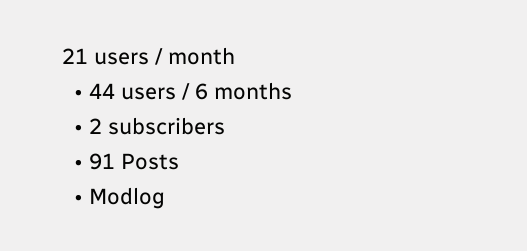21 users / month
  • 44 users / 6 months
  • 2 subscribers
  • 91 Posts
  • Modlog